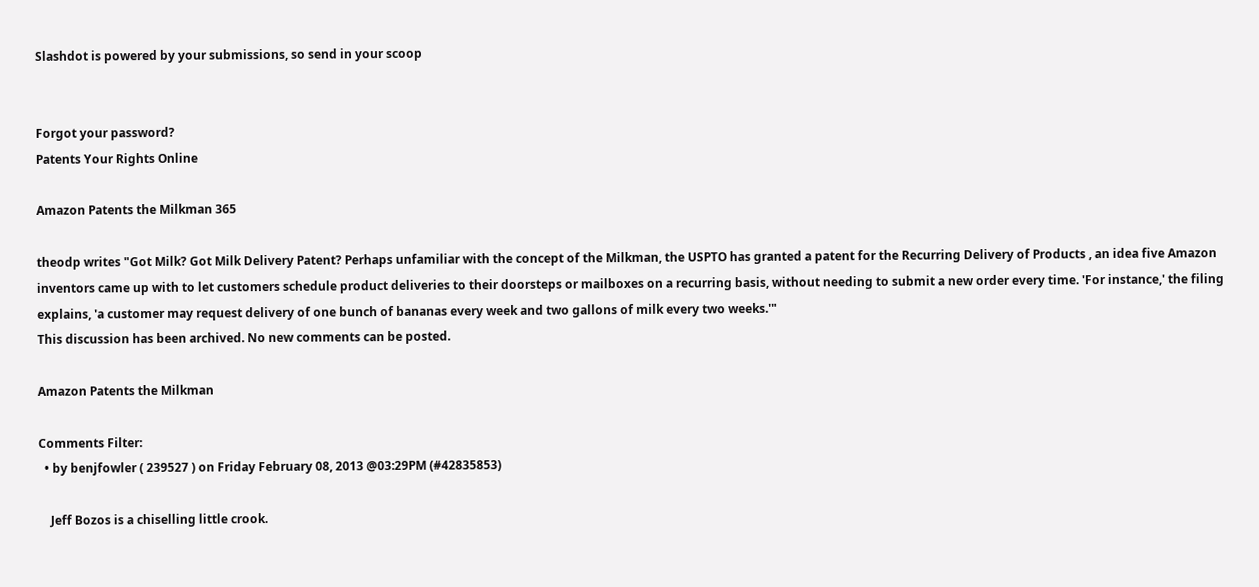Slashdot is powered by your submissions, so send in your scoop


Forgot your password?
Patents Your Rights Online

Amazon Patents the Milkman 365

theodp writes "Got Milk? Got Milk Delivery Patent? Perhaps unfamiliar with the concept of the Milkman, the USPTO has granted a patent for the Recurring Delivery of Products , an idea five Amazon inventors came up with to let customers schedule product deliveries to their doorsteps or mailboxes on a recurring basis, without needing to submit a new order every time. 'For instance,' the filing explains, 'a customer may request delivery of one bunch of bananas every week and two gallons of milk every two weeks.'"
This discussion has been archived. No new comments can be posted.

Amazon Patents the Milkman

Comments Filter:
  • by benjfowler ( 239527 ) on Friday February 08, 2013 @03:29PM (#42835853)

    Jeff Bozos is a chiselling little crook.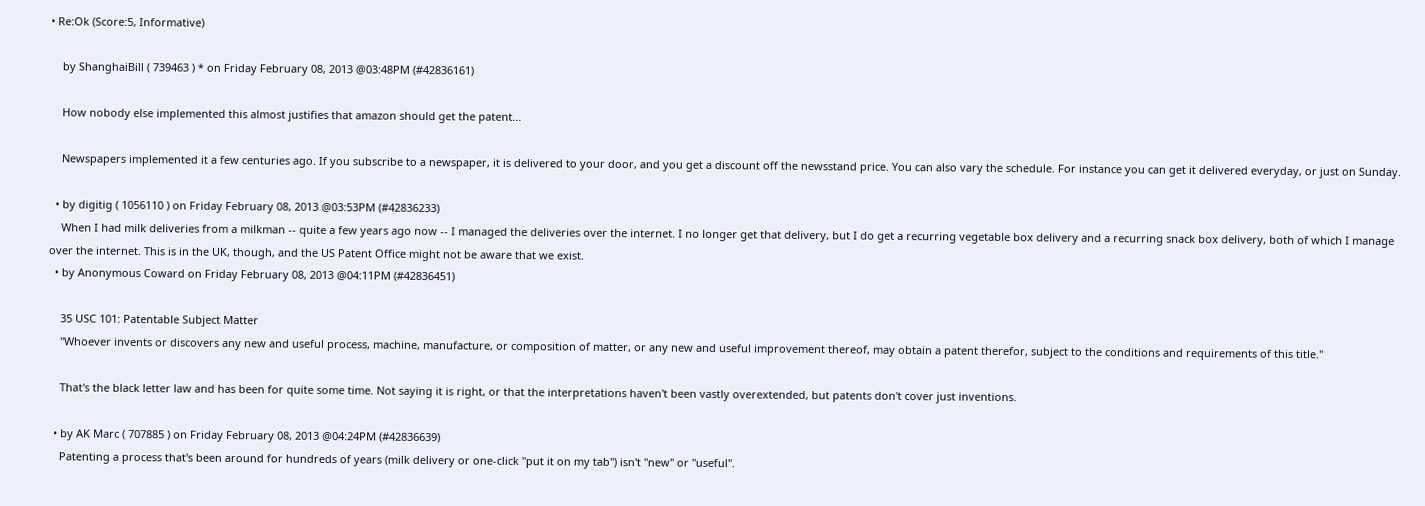• Re:Ok (Score:5, Informative)

    by ShanghaiBill ( 739463 ) * on Friday February 08, 2013 @03:48PM (#42836161)

    How nobody else implemented this almost justifies that amazon should get the patent...

    Newspapers implemented it a few centuries ago. If you subscribe to a newspaper, it is delivered to your door, and you get a discount off the newsstand price. You can also vary the schedule. For instance you can get it delivered everyday, or just on Sunday.

  • by digitig ( 1056110 ) on Friday February 08, 2013 @03:53PM (#42836233)
    When I had milk deliveries from a milkman -- quite a few years ago now -- I managed the deliveries over the internet. I no longer get that delivery, but I do get a recurring vegetable box delivery and a recurring snack box delivery, both of which I manage over the internet. This is in the UK, though, and the US Patent Office might not be aware that we exist.
  • by Anonymous Coward on Friday February 08, 2013 @04:11PM (#42836451)

    35 USC 101: Patentable Subject Matter
    "Whoever invents or discovers any new and useful process, machine, manufacture, or composition of matter, or any new and useful improvement thereof, may obtain a patent therefor, subject to the conditions and requirements of this title."

    That's the black letter law and has been for quite some time. Not saying it is right, or that the interpretations haven't been vastly overextended, but patents don't cover just inventions.

  • by AK Marc ( 707885 ) on Friday February 08, 2013 @04:24PM (#42836639)
    Patenting a process that's been around for hundreds of years (milk delivery or one-click "put it on my tab") isn't "new" or "useful".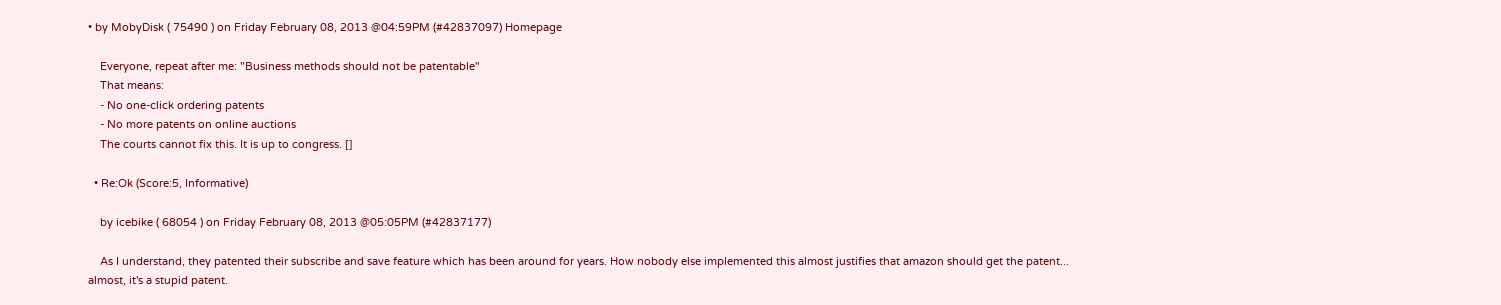• by MobyDisk ( 75490 ) on Friday February 08, 2013 @04:59PM (#42837097) Homepage

    Everyone, repeat after me: "Business methods should not be patentable"
    That means:
    - No one-click ordering patents
    - No more patents on online auctions
    The courts cannot fix this. It is up to congress. []

  • Re:Ok (Score:5, Informative)

    by icebike ( 68054 ) on Friday February 08, 2013 @05:05PM (#42837177)

    As I understand, they patented their subscribe and save feature which has been around for years. How nobody else implemented this almost justifies that amazon should get the patent... almost, it's a stupid patent.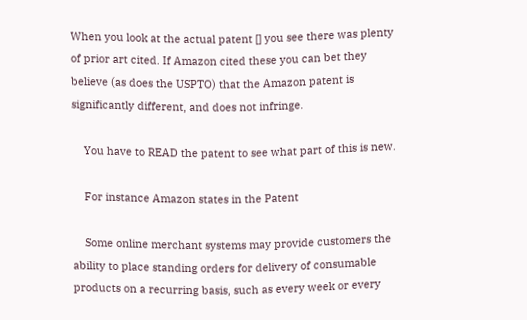When you look at the actual patent [] you see there was plenty of prior art cited. If Amazon cited these you can bet they believe (as does the USPTO) that the Amazon patent is significantly different, and does not infringe.

    You have to READ the patent to see what part of this is new.

    For instance Amazon states in the Patent

    Some online merchant systems may provide customers the ability to place standing orders for delivery of consumable products on a recurring basis, such as every week or every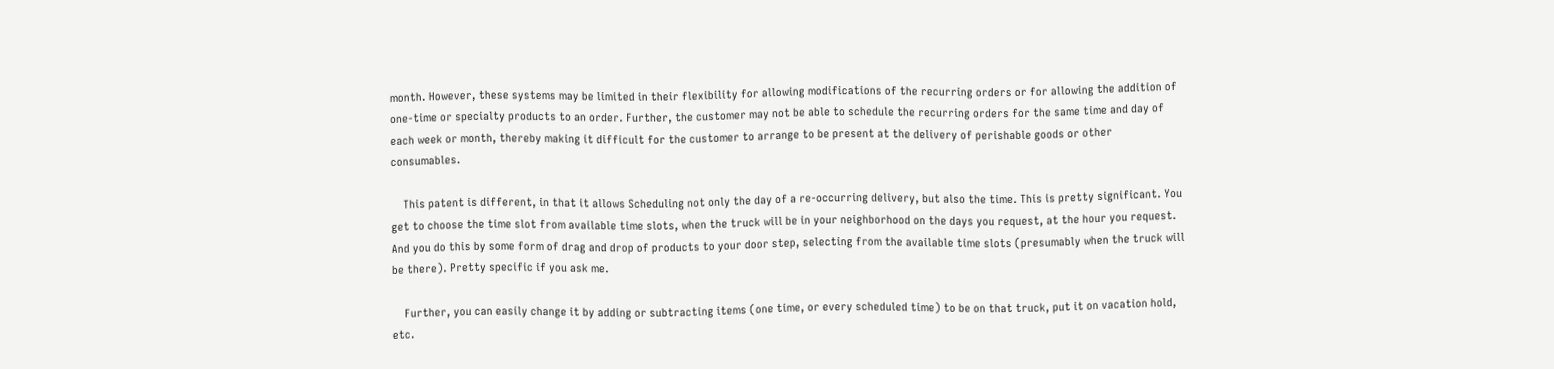month. However, these systems may be limited in their flexibility for allowing modifications of the recurring orders or for allowing the addition of one-time or specialty products to an order. Further, the customer may not be able to schedule the recurring orders for the same time and day of each week or month, thereby making it difficult for the customer to arrange to be present at the delivery of perishable goods or other consumables.

    This patent is different, in that it allows Scheduling not only the day of a re-occurring delivery, but also the time. This is pretty significant. You get to choose the time slot from available time slots, when the truck will be in your neighborhood on the days you request, at the hour you request. And you do this by some form of drag and drop of products to your door step, selecting from the available time slots (presumably when the truck will be there). Pretty specific if you ask me.

    Further, you can easily change it by adding or subtracting items (one time, or every scheduled time) to be on that truck, put it on vacation hold, etc.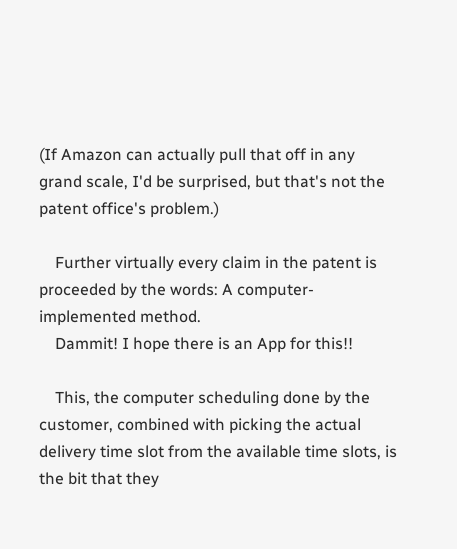(If Amazon can actually pull that off in any grand scale, I'd be surprised, but that's not the patent office's problem.)

    Further virtually every claim in the patent is proceeded by the words: A computer-implemented method.
    Dammit! I hope there is an App for this!!

    This, the computer scheduling done by the customer, combined with picking the actual delivery time slot from the available time slots, is the bit that they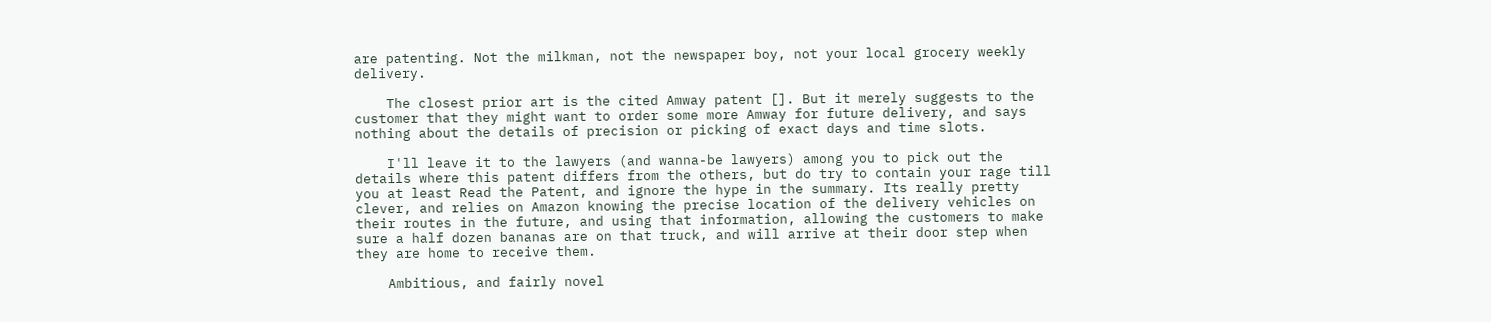are patenting. Not the milkman, not the newspaper boy, not your local grocery weekly delivery.

    The closest prior art is the cited Amway patent []. But it merely suggests to the customer that they might want to order some more Amway for future delivery, and says nothing about the details of precision or picking of exact days and time slots.

    I'll leave it to the lawyers (and wanna-be lawyers) among you to pick out the details where this patent differs from the others, but do try to contain your rage till you at least Read the Patent, and ignore the hype in the summary. Its really pretty clever, and relies on Amazon knowing the precise location of the delivery vehicles on their routes in the future, and using that information, allowing the customers to make sure a half dozen bananas are on that truck, and will arrive at their door step when they are home to receive them.

    Ambitious, and fairly novel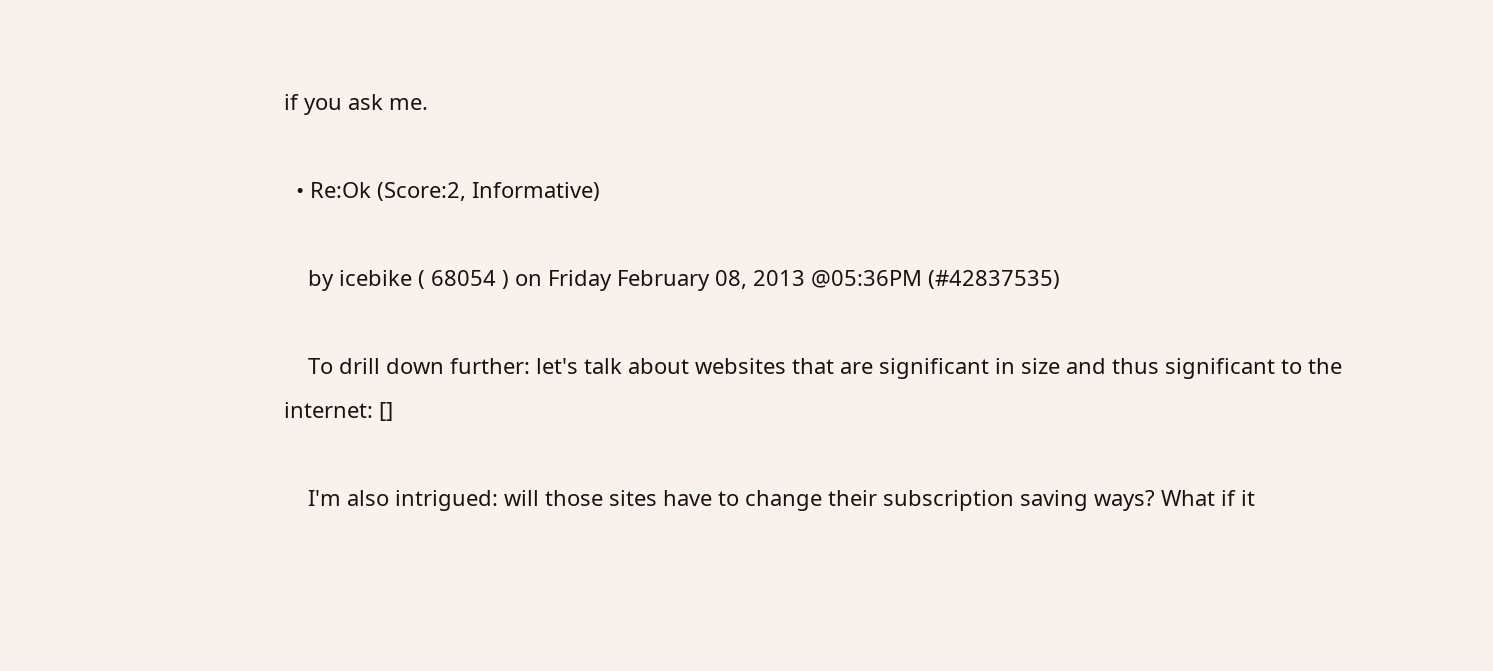if you ask me.

  • Re:Ok (Score:2, Informative)

    by icebike ( 68054 ) on Friday February 08, 2013 @05:36PM (#42837535)

    To drill down further: let's talk about websites that are significant in size and thus significant to the internet: []

    I'm also intrigued: will those sites have to change their subscription saving ways? What if it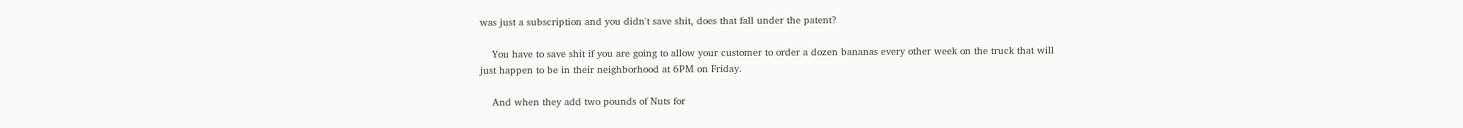was just a subscription and you didn't save shit, does that fall under the patent?

    You have to save shit if you are going to allow your customer to order a dozen bananas every other week on the truck that will just happen to be in their neighborhood at 6PM on Friday.

    And when they add two pounds of Nuts for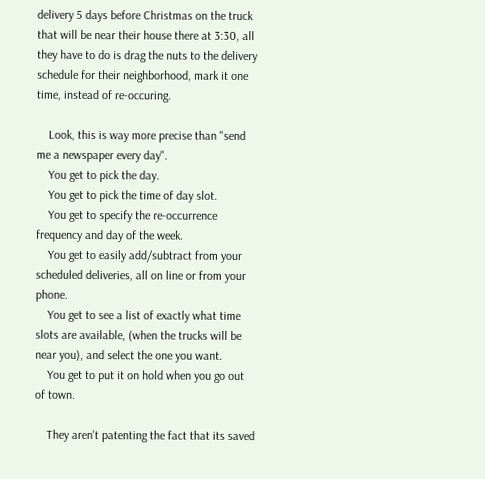delivery 5 days before Christmas on the truck that will be near their house there at 3:30, all they have to do is drag the nuts to the delivery schedule for their neighborhood, mark it one time, instead of re-occuring.

    Look, this is way more precise than "send me a newspaper every day".
    You get to pick the day.
    You get to pick the time of day slot.
    You get to specify the re-occurrence frequency and day of the week.
    You get to easily add/subtract from your scheduled deliveries, all on line or from your phone.
    You get to see a list of exactly what time slots are available, (when the trucks will be near you), and select the one you want.
    You get to put it on hold when you go out of town.

    They aren't patenting the fact that its saved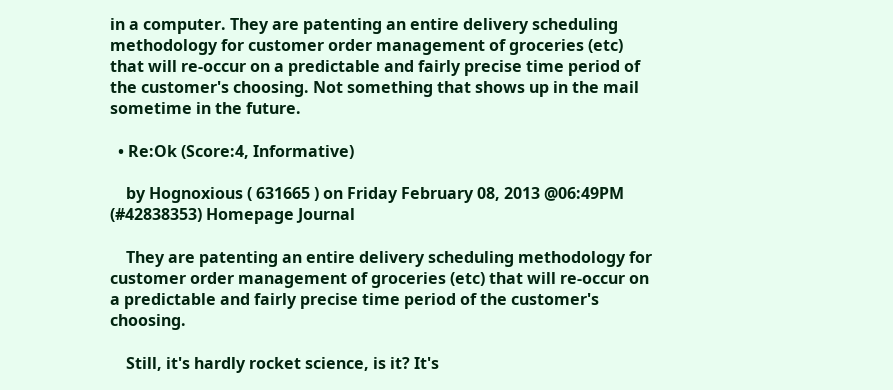in a computer. They are patenting an entire delivery scheduling methodology for customer order management of groceries (etc) that will re-occur on a predictable and fairly precise time period of the customer's choosing. Not something that shows up in the mail sometime in the future.

  • Re:Ok (Score:4, Informative)

    by Hognoxious ( 631665 ) on Friday February 08, 2013 @06:49PM (#42838353) Homepage Journal

    They are patenting an entire delivery scheduling methodology for customer order management of groceries (etc) that will re-occur on a predictable and fairly precise time period of the customer's choosing.

    Still, it's hardly rocket science, is it? It's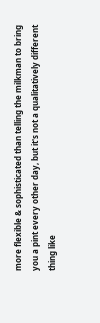more flexible & sophisticated than telling the milkman to bring you a pint every other day, but it's not a qualitatively different thing like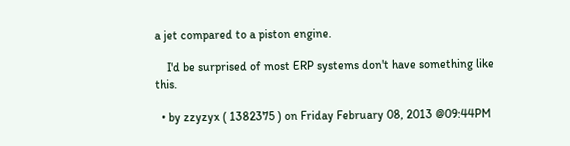a jet compared to a piston engine.

    I'd be surprised of most ERP systems don't have something like this.

  • by zzyzyx ( 1382375 ) on Friday February 08, 2013 @09:44PM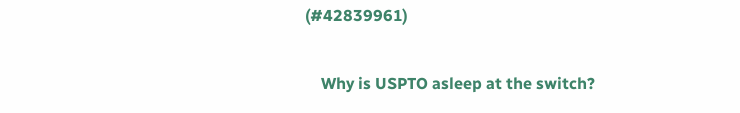(#42839961)

    Why is USPTO asleep at the switch?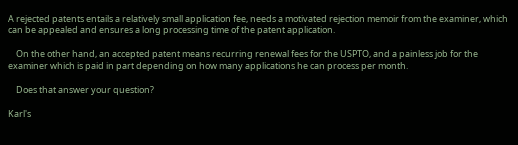A rejected patents entails a relatively small application fee, needs a motivated rejection memoir from the examiner, which can be appealed and ensures a long processing time of the patent application.

    On the other hand, an accepted patent means recurring renewal fees for the USPTO, and a painless job for the examiner which is paid in part depending on how many applications he can process per month.

    Does that answer your question?

Karl's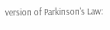version of Parkinson's Law: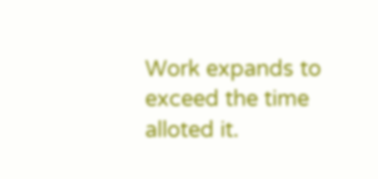Work expands to exceed the time alloted it.